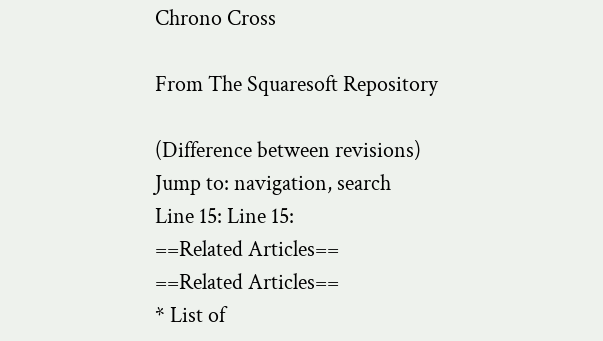Chrono Cross

From The Squaresoft Repository

(Difference between revisions)
Jump to: navigation, search
Line 15: Line 15:
==Related Articles==
==Related Articles==
* List of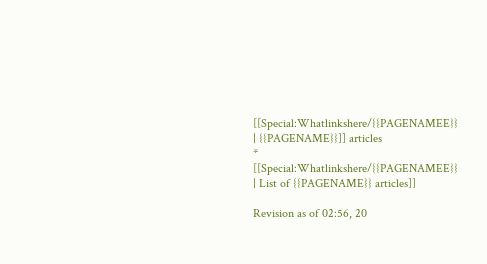[[Special:Whatlinkshere/{{PAGENAMEE}} | {{PAGENAME}}]] articles
* [[Special:Whatlinkshere/{{PAGENAMEE}} | List of {{PAGENAME}} articles]]

Revision as of 02:56, 20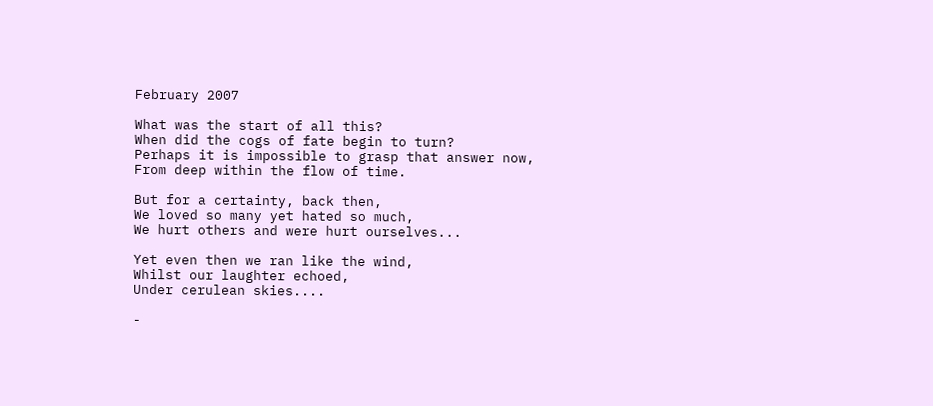February 2007

What was the start of all this?
When did the cogs of fate begin to turn?
Perhaps it is impossible to grasp that answer now,
From deep within the flow of time.

But for a certainty, back then,
We loved so many yet hated so much,
We hurt others and were hurt ourselves...

Yet even then we ran like the wind,
Whilst our laughter echoed,
Under cerulean skies....

-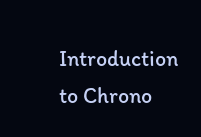Introduction to Chrono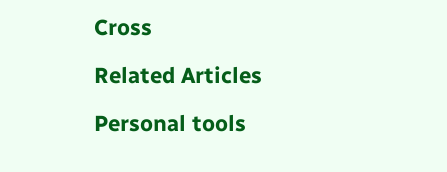Cross

Related Articles

Personal tools